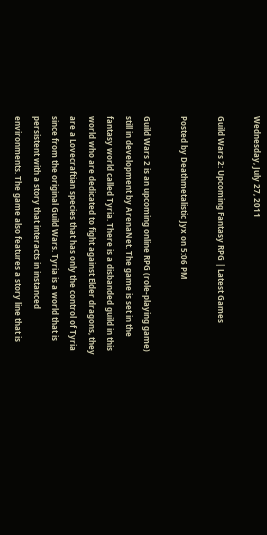Wednesday, July 27, 2011

Guild Wars 2: Upcoming Fantasy RPG | Latest Games

Posted by Deathmetalistic Jyx on 5:06 PM

Guild Wars 2 is an upcoming online RPG (role-playing game) still in development by ArenaNet. The game is set in the fantasy world called Tyria. There is a disbanded guild in this world who are dedicated to fight against Elder dragons, they are a Lovecraftian species that has only the control of Tyria since from the original Guild Wars. Tyria is a world that is persistent with a story that interacts in instanced environments. The game also features a story line that is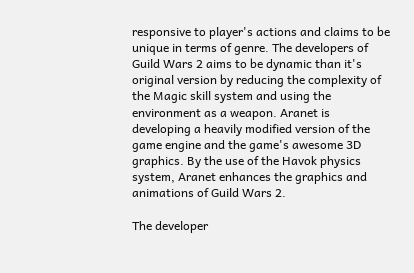responsive to player's actions and claims to be unique in terms of genre. The developers of Guild Wars 2 aims to be dynamic than it's original version by reducing the complexity of the Magic skill system and using the environment as a weapon. Aranet is developing a heavily modified version of the game engine and the game's awesome 3D graphics. By the use of the Havok physics system, Aranet enhances the graphics and animations of Guild Wars 2.

The developer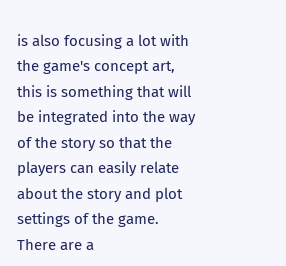is also focusing a lot with the game's concept art, this is something that will be integrated into the way of the story so that the players can easily relate about the story and plot settings of the game. There are a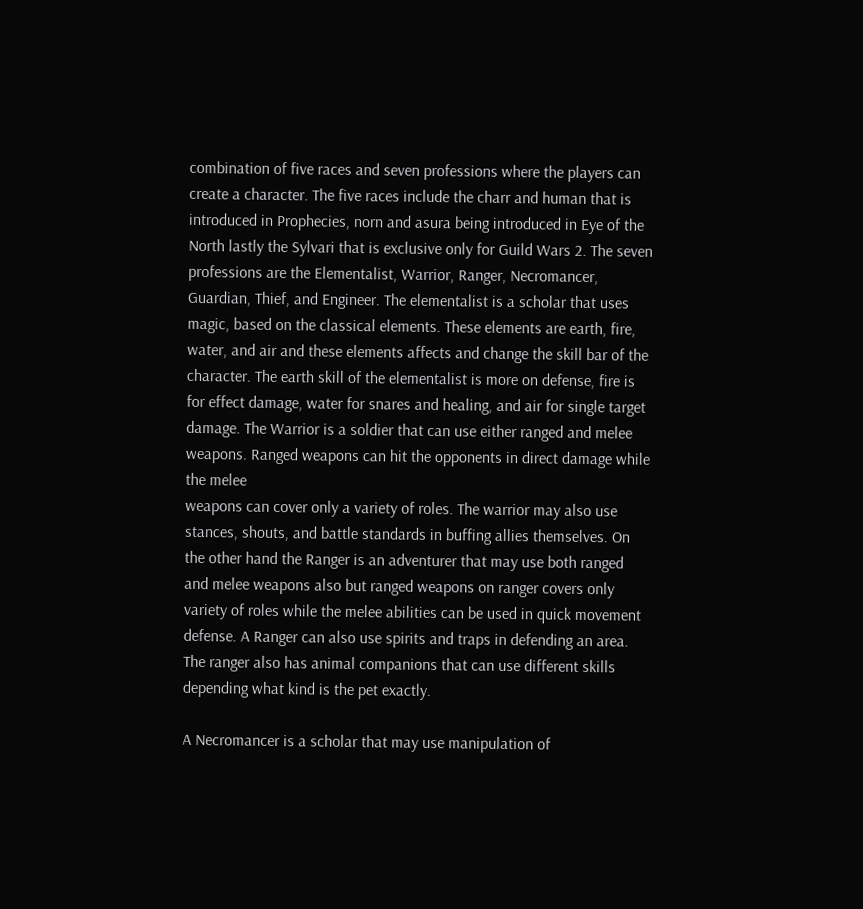combination of five races and seven professions where the players can create a character. The five races include the charr and human that is introduced in Prophecies, norn and asura being introduced in Eye of the North lastly the Sylvari that is exclusive only for Guild Wars 2. The seven professions are the Elementalist, Warrior, Ranger, Necromancer, Guardian, Thief, and Engineer. The elementalist is a scholar that uses magic, based on the classical elements. These elements are earth, fire, water, and air and these elements affects and change the skill bar of the character. The earth skill of the elementalist is more on defense, fire is for effect damage, water for snares and healing, and air for single target damage. The Warrior is a soldier that can use either ranged and melee weapons. Ranged weapons can hit the opponents in direct damage while the melee
weapons can cover only a variety of roles. The warrior may also use stances, shouts, and battle standards in buffing allies themselves. On the other hand the Ranger is an adventurer that may use both ranged and melee weapons also but ranged weapons on ranger covers only variety of roles while the melee abilities can be used in quick movement defense. A Ranger can also use spirits and traps in defending an area. The ranger also has animal companions that can use different skills depending what kind is the pet exactly.

A Necromancer is a scholar that may use manipulation of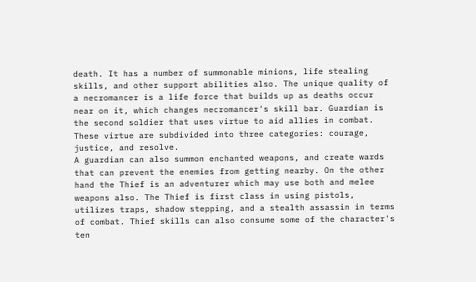death. It has a number of summonable minions, life stealing skills, and other support abilities also. The unique quality of a necromancer is a life force that builds up as deaths occur near on it, which changes necromancer's skill bar. Guardian is the second soldier that uses virtue to aid allies in combat. These virtue are subdivided into three categories: courage, justice, and resolve.
A guardian can also summon enchanted weapons, and create wards that can prevent the enemies from getting nearby. On the other hand the Thief is an adventurer which may use both and melee weapons also. The Thief is first class in using pistols, utilizes traps, shadow stepping, and a stealth assassin in terms of combat. Thief skills can also consume some of the character's ten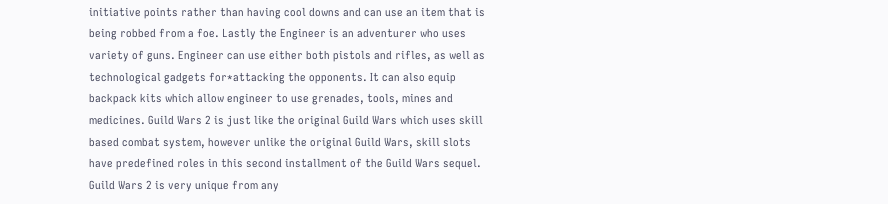initiative points rather than having cool downs and can use an item that is being robbed from a foe. Lastly the Engineer is an adventurer who uses variety of guns. Engineer can use either both pistols and rifles, as well as technological gadgets for*attacking the opponents. It can also equip backpack kits which allow engineer to use grenades, tools, mines and medicines. Guild Wars 2 is just like the original Guild Wars which uses skill based combat system, however unlike the original Guild Wars, skill slots have predefined roles in this second installment of the Guild Wars sequel. Guild Wars 2 is very unique from any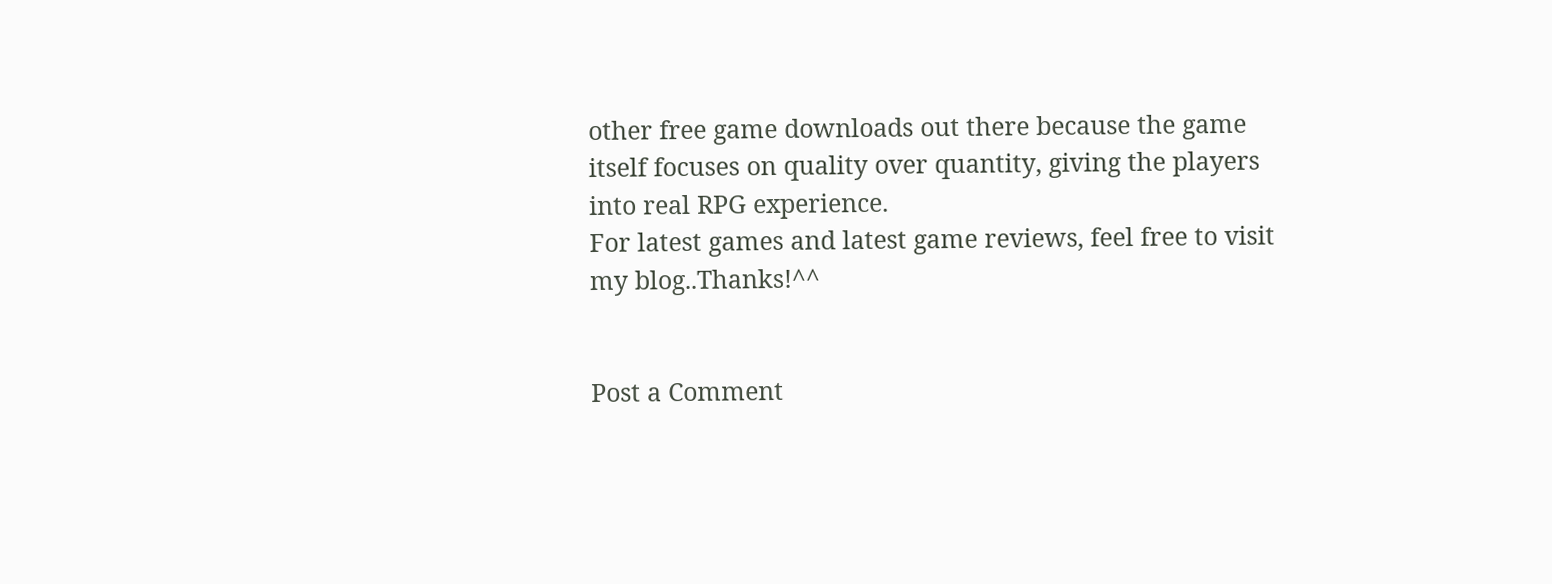other free game downloads out there because the game itself focuses on quality over quantity, giving the players into real RPG experience.
For latest games and latest game reviews, feel free to visit my blog..Thanks!^^


Post a Comment